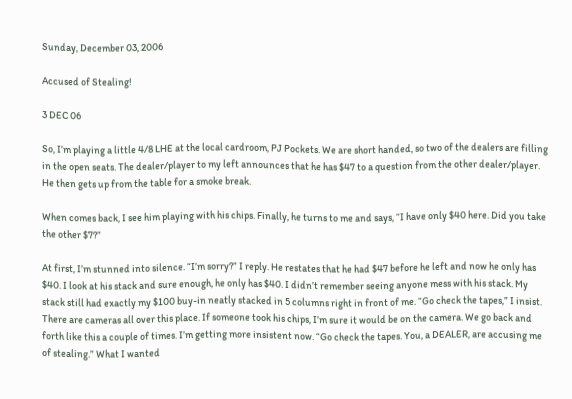Sunday, December 03, 2006

Accused of Stealing!

3 DEC 06

So, I’m playing a little 4/8 LHE at the local cardroom, PJ Pockets. We are short handed, so two of the dealers are filling in the open seats. The dealer/player to my left announces that he has $47 to a question from the other dealer/player. He then gets up from the table for a smoke break.

When comes back, I see him playing with his chips. Finally, he turns to me and says, “I have only $40 here. Did you take the other $7?”

At first, I’m stunned into silence. “I’m sorry?” I reply. He restates that he had $47 before he left and now he only has $40. I look at his stack and sure enough, he only has $40. I didn’t remember seeing anyone mess with his stack. My stack still had exactly my $100 buy-in neatly stacked in 5 columns right in front of me. “Go check the tapes,” I insist. There are cameras all over this place. If someone took his chips, I’m sure it would be on the camera. We go back and forth like this a couple of times. I’m getting more insistent now. “Go check the tapes. You, a DEALER, are accusing me of stealing.” What I wanted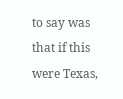to say was that if this were Texas,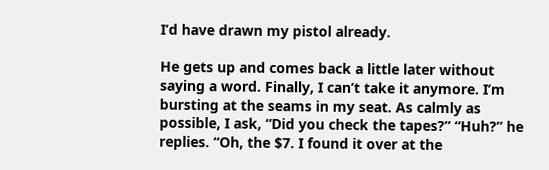I’d have drawn my pistol already.

He gets up and comes back a little later without saying a word. Finally, I can’t take it anymore. I’m bursting at the seams in my seat. As calmly as possible, I ask, “Did you check the tapes?” “Huh?” he replies. “Oh, the $7. I found it over at the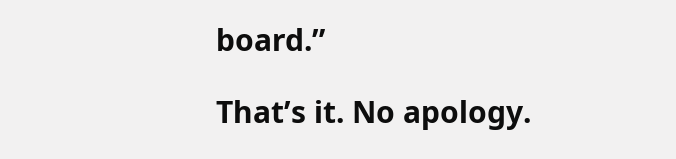board.”

That’s it. No apology.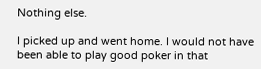Nothing else.

I picked up and went home. I would not have been able to play good poker in that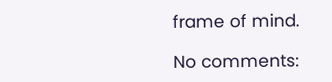frame of mind.

No comments: